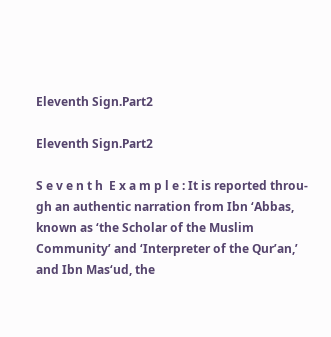Eleventh Sign.Part2

Eleventh Sign.Part2

S e v e n t h  E x a m p l e : It is reported throu-gh an authentic narration from Ibn ‘Abbas, known as ‘the Scholar of the Muslim Community’ and ‘Interpreter of the Qur’an,’ and Ibn Mas‘ud, the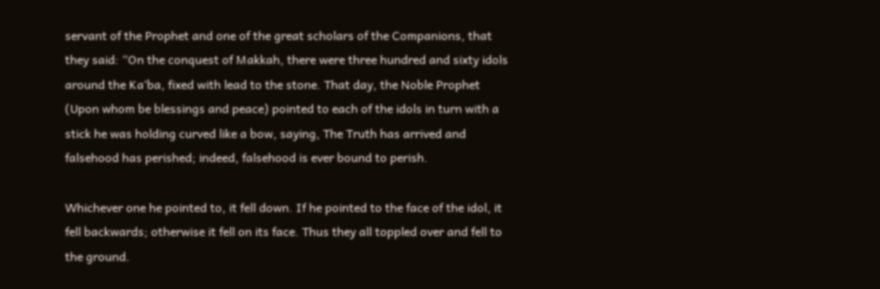servant of the Prophet and one of the great scholars of the Companions, that they said: “On the conquest of Makkah, there were three hundred and sixty idols around the Ka‘ba, fixed with lead to the stone. That day, the Noble Prophet (Upon whom be blessings and peace) pointed to each of the idols in turn with a stick he was holding curved like a bow, saying, The Truth has arrived and falsehood has perished; indeed, falsehood is ever bound to perish.

Whichever one he pointed to, it fell down. If he pointed to the face of the idol, it fell backwards; otherwise it fell on its face. Thus they all toppled over and fell to the ground.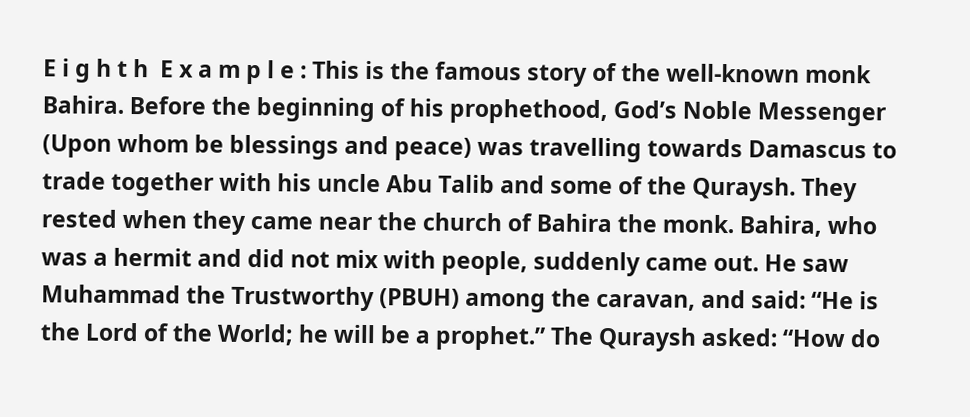E i g h t h  E x a m p l e : This is the famous story of the well-known monk Bahira. Before the beginning of his prophethood, God’s Noble Messenger (Upon whom be blessings and peace) was travelling towards Damascus to trade together with his uncle Abu Talib and some of the Quraysh. They rested when they came near the church of Bahira the monk. Bahira, who was a hermit and did not mix with people, suddenly came out. He saw Muhammad the Trustworthy (PBUH) among the caravan, and said: “He is the Lord of the World; he will be a prophet.” The Quraysh asked: “How do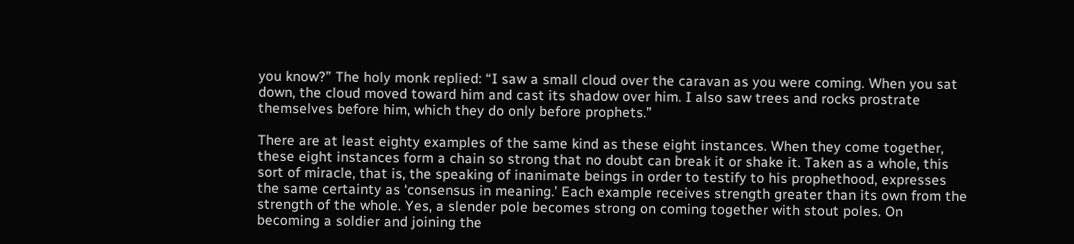you know?” The holy monk replied: “I saw a small cloud over the caravan as you were coming. When you sat down, the cloud moved toward him and cast its shadow over him. I also saw trees and rocks prostrate themselves before him, which they do only before prophets.”

There are at least eighty examples of the same kind as these eight instances. When they come together, these eight instances form a chain so strong that no doubt can break it or shake it. Taken as a whole, this sort of miracle, that is, the speaking of inanimate beings in order to testify to his prophethood, expresses the same certainty as ‘consensus in meaning.’ Each example receives strength greater than its own from the strength of the whole. Yes, a slender pole becomes strong on coming together with stout poles. On becoming a soldier and joining the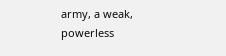army, a weak, powerless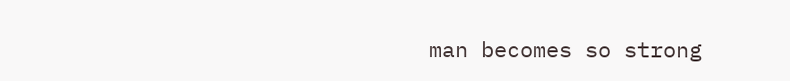man becomes so strong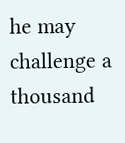he may challenge a thousand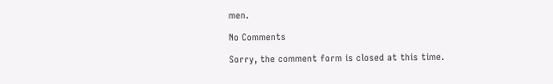men.

No Comments

Sorry, the comment form is closed at this time.